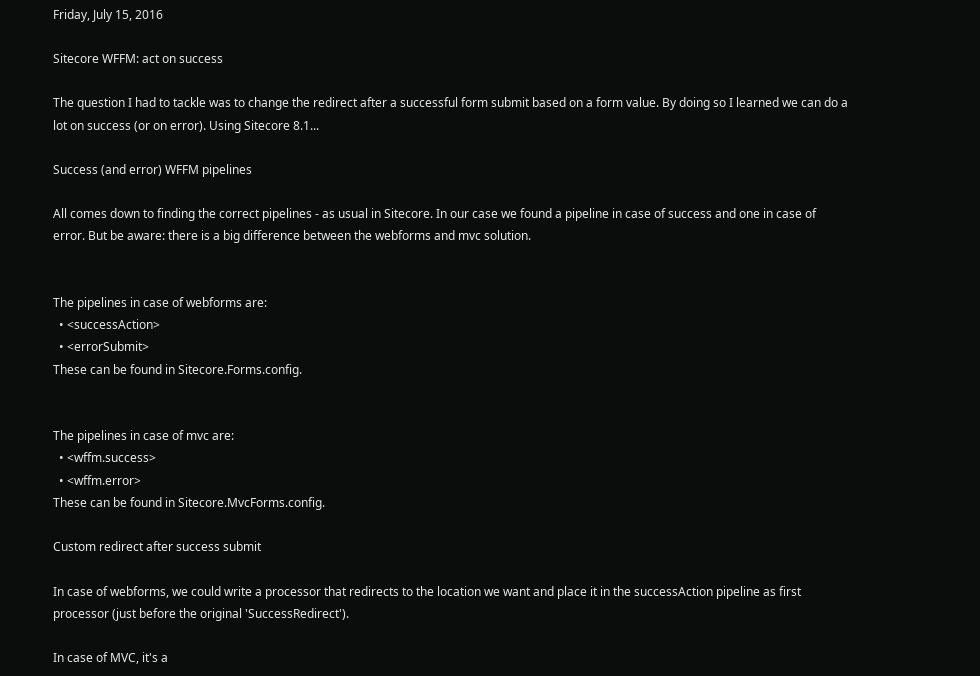Friday, July 15, 2016

Sitecore WFFM: act on success

The question I had to tackle was to change the redirect after a successful form submit based on a form value. By doing so I learned we can do a lot on success (or on error). Using Sitecore 8.1...

Success (and error) WFFM pipelines

All comes down to finding the correct pipelines - as usual in Sitecore. In our case we found a pipeline in case of success and one in case of error. But be aware: there is a big difference between the webforms and mvc solution.


The pipelines in case of webforms are:
  • <successAction>
  • <errorSubmit>
These can be found in Sitecore.Forms.config.


The pipelines in case of mvc are:
  • <wffm.success>
  • <wffm.error>
These can be found in Sitecore.MvcForms.config.

Custom redirect after success submit

In case of webforms, we could write a processor that redirects to the location we want and place it in the successAction pipeline as first processor (just before the original 'SuccessRedirect').

In case of MVC, it's a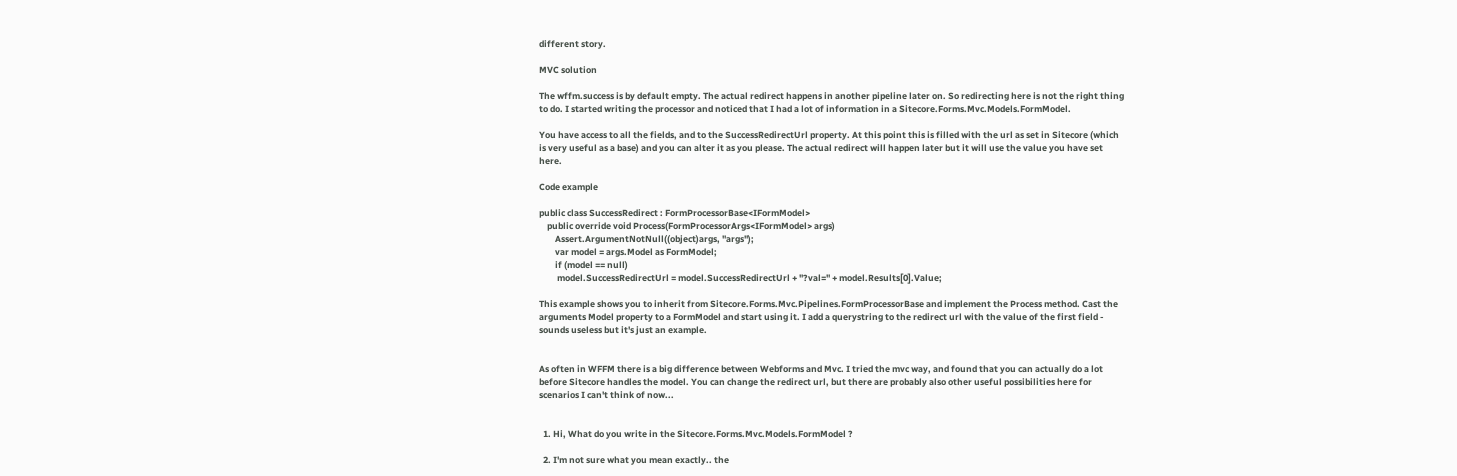different story.

MVC solution

The wffm.success is by default empty. The actual redirect happens in another pipeline later on. So redirecting here is not the right thing to do. I started writing the processor and noticed that I had a lot of information in a Sitecore.Forms.Mvc.Models.FormModel.

You have access to all the fields, and to the SuccessRedirectUrl property. At this point this is filled with the url as set in Sitecore (which is very useful as a base) and you can alter it as you please. The actual redirect will happen later but it will use the value you have set here.

Code example

public class SuccessRedirect : FormProcessorBase<IFormModel>
    public override void Process(FormProcessorArgs<IFormModel> args)
        Assert.ArgumentNotNull((object)args, "args");
        var model = args.Model as FormModel;
        if (model == null)
         model.SuccessRedirectUrl = model.SuccessRedirectUrl + "?val=" + model.Results[0].Value;

This example shows you to inherit from Sitecore.Forms.Mvc.Pipelines.FormProcessorBase and implement the Process method. Cast the arguments Model property to a FormModel and start using it. I add a querystring to the redirect url with the value of the first field - sounds useless but it's just an example.


As often in WFFM there is a big difference between Webforms and Mvc. I tried the mvc way, and found that you can actually do a lot before Sitecore handles the model. You can change the redirect url, but there are probably also other useful possibilities here for scenarios I can't think of now...


  1. Hi, What do you write in the Sitecore.Forms.Mvc.Models.FormModel ?

  2. I'm not sure what you mean exactly.. the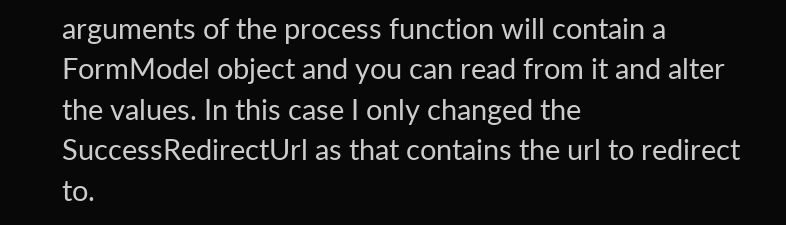arguments of the process function will contain a FormModel object and you can read from it and alter the values. In this case I only changed the SuccessRedirectUrl as that contains the url to redirect to.